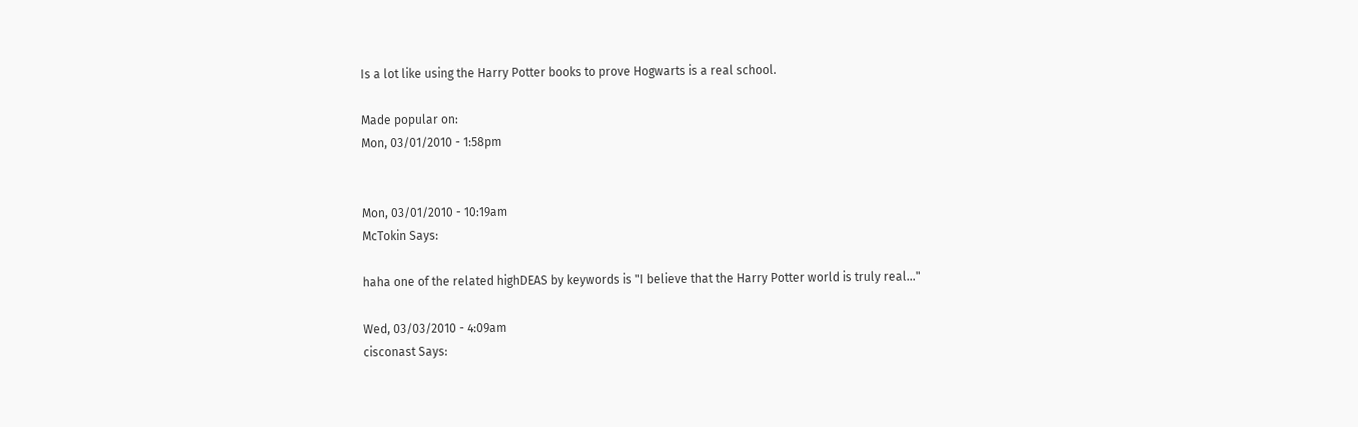Is a lot like using the Harry Potter books to prove Hogwarts is a real school.

Made popular on:
Mon, 03/01/2010 - 1:58pm


Mon, 03/01/2010 - 10:19am
McTokin Says:

haha one of the related highDEAS by keywords is "I believe that the Harry Potter world is truly real..."

Wed, 03/03/2010 - 4:09am
cisconast Says: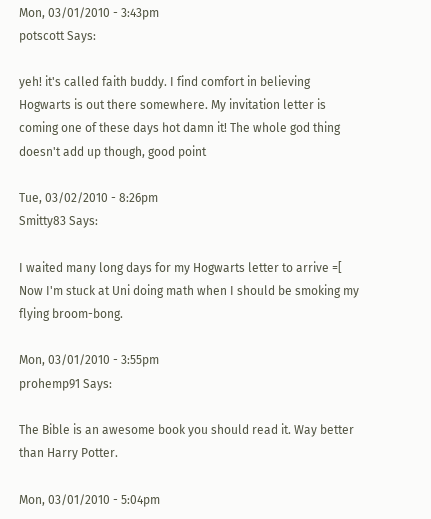Mon, 03/01/2010 - 3:43pm
potscott Says:

yeh! it's called faith buddy. I find comfort in believing Hogwarts is out there somewhere. My invitation letter is coming one of these days hot damn it! The whole god thing doesn't add up though, good point

Tue, 03/02/2010 - 8:26pm
Smitty83 Says:

I waited many long days for my Hogwarts letter to arrive =[
Now I'm stuck at Uni doing math when I should be smoking my flying broom-bong.

Mon, 03/01/2010 - 3:55pm
prohemp91 Says:

The Bible is an awesome book you should read it. Way better than Harry Potter.

Mon, 03/01/2010 - 5:04pm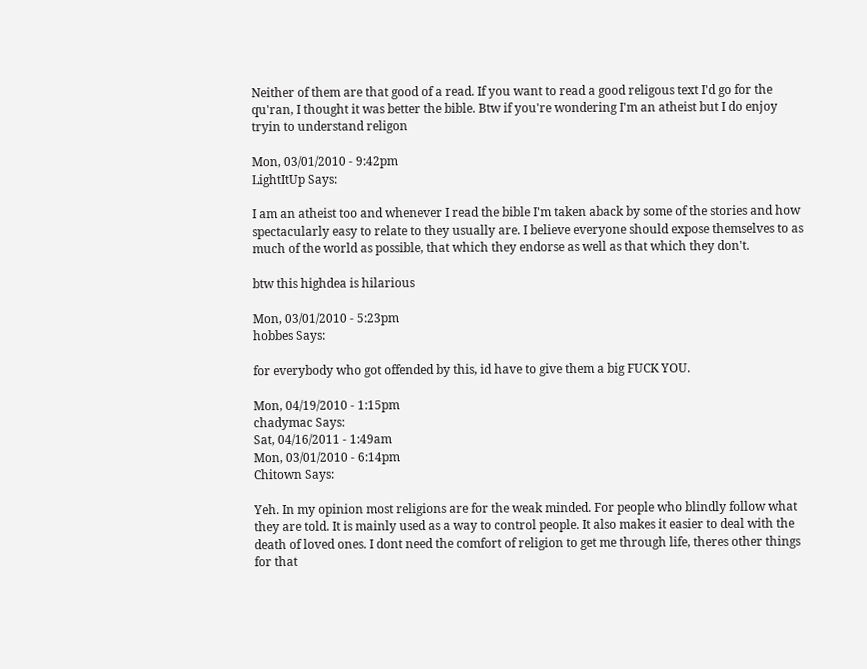Neither of them are that good of a read. If you want to read a good religous text I'd go for the qu'ran, I thought it was better the bible. Btw if you're wondering I'm an atheist but I do enjoy tryin to understand religon

Mon, 03/01/2010 - 9:42pm
LightItUp Says:

I am an atheist too and whenever I read the bible I'm taken aback by some of the stories and how spectacularly easy to relate to they usually are. I believe everyone should expose themselves to as much of the world as possible, that which they endorse as well as that which they don't.

btw this highdea is hilarious

Mon, 03/01/2010 - 5:23pm
hobbes Says:

for everybody who got offended by this, id have to give them a big FUCK YOU.

Mon, 04/19/2010 - 1:15pm
chadymac Says:
Sat, 04/16/2011 - 1:49am
Mon, 03/01/2010 - 6:14pm
Chitown Says:

Yeh. In my opinion most religions are for the weak minded. For people who blindly follow what they are told. It is mainly used as a way to control people. It also makes it easier to deal with the death of loved ones. I dont need the comfort of religion to get me through life, theres other things for that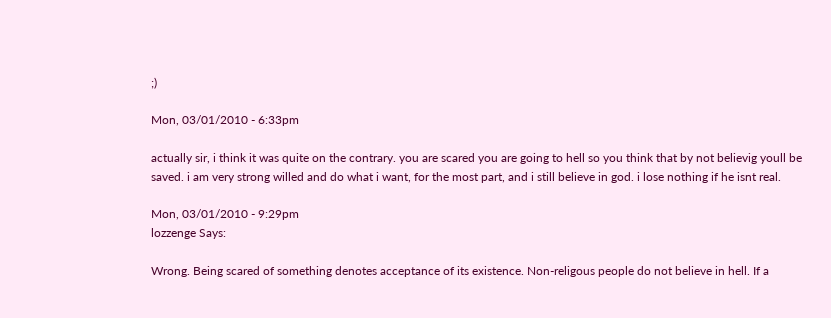;)

Mon, 03/01/2010 - 6:33pm

actually sir, i think it was quite on the contrary. you are scared you are going to hell so you think that by not believig youll be saved. i am very strong willed and do what i want, for the most part, and i still believe in god. i lose nothing if he isnt real.

Mon, 03/01/2010 - 9:29pm
lozzenge Says:

Wrong. Being scared of something denotes acceptance of its existence. Non-religous people do not believe in hell. If a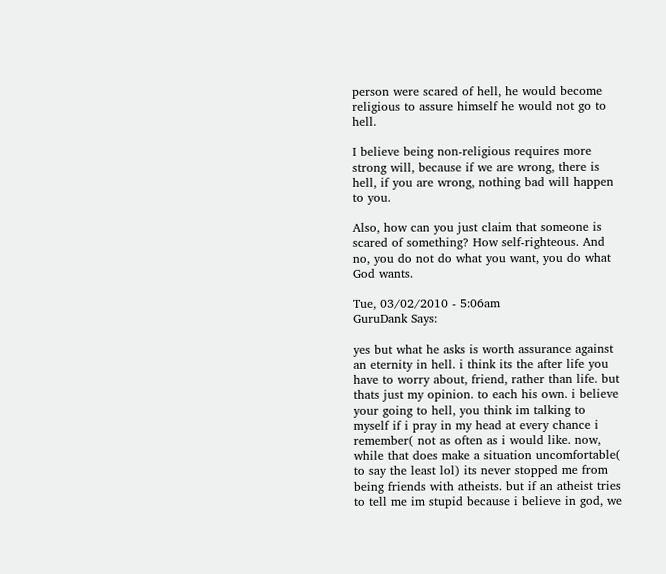person were scared of hell, he would become religious to assure himself he would not go to hell.

I believe being non-religious requires more strong will, because if we are wrong, there is hell, if you are wrong, nothing bad will happen to you.

Also, how can you just claim that someone is scared of something? How self-righteous. And no, you do not do what you want, you do what God wants.

Tue, 03/02/2010 - 5:06am
GuruDank Says:

yes but what he asks is worth assurance against an eternity in hell. i think its the after life you have to worry about, friend, rather than life. but thats just my opinion. to each his own. i believe your going to hell, you think im talking to myself if i pray in my head at every chance i remember( not as often as i would like. now, while that does make a situation uncomfortable( to say the least lol) its never stopped me from being friends with atheists. but if an atheist tries to tell me im stupid because i believe in god, we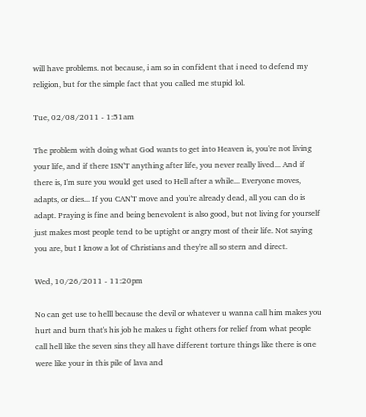will have problems. not because, i am so in confident that i need to defend my religion, but for the simple fact that you called me stupid lol.

Tue, 02/08/2011 - 1:51am

The problem with doing what God wants to get into Heaven is, you're not living your life, and if there ISN'T anything after life, you never really lived... And if there is, I'm sure you would get used to Hell after a while... Everyone moves, adapts, or dies... If you CAN'T move and you're already dead, all you can do is adapt. Praying is fine and being benevolent is also good, but not living for yourself just makes most people tend to be uptight or angry most of their life. Not saying you are, but I know a lot of Christians and they're all so stern and direct.

Wed, 10/26/2011 - 11:20pm

No can get use to helll because the devil or whatever u wanna call him makes you hurt and burn that's his job he makes u fight others for relief from what people call hell like the seven sins they all have different torture things like there is one were like your in this pile of lava and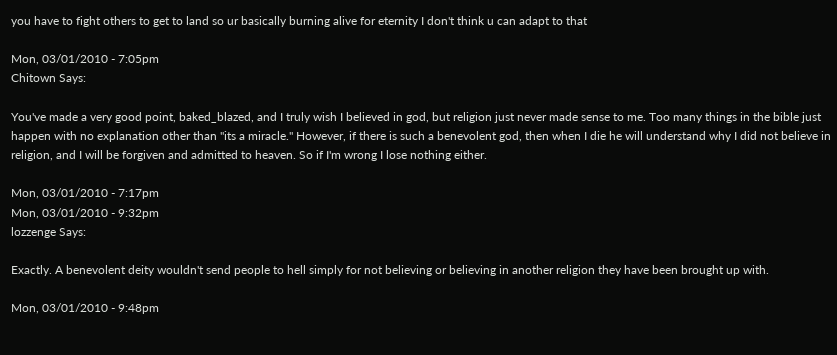you have to fight others to get to land so ur basically burning alive for eternity I don't think u can adapt to that

Mon, 03/01/2010 - 7:05pm
Chitown Says:

You've made a very good point, baked_blazed, and I truly wish I believed in god, but religion just never made sense to me. Too many things in the bible just happen with no explanation other than "its a miracle." However, if there is such a benevolent god, then when I die he will understand why I did not believe in religion, and I will be forgiven and admitted to heaven. So if I'm wrong I lose nothing either.

Mon, 03/01/2010 - 7:17pm
Mon, 03/01/2010 - 9:32pm
lozzenge Says:

Exactly. A benevolent deity wouldn't send people to hell simply for not believing or believing in another religion they have been brought up with.

Mon, 03/01/2010 - 9:48pm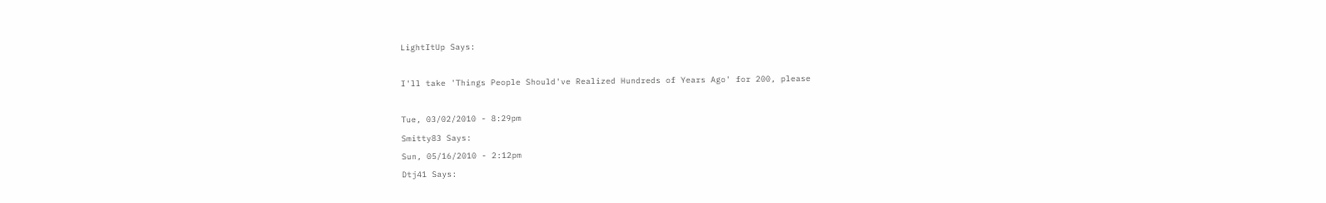LightItUp Says:

I'll take 'Things People Should've Realized Hundreds of Years Ago' for 200, please

Tue, 03/02/2010 - 8:29pm
Smitty83 Says:
Sun, 05/16/2010 - 2:12pm
Dtj41 Says: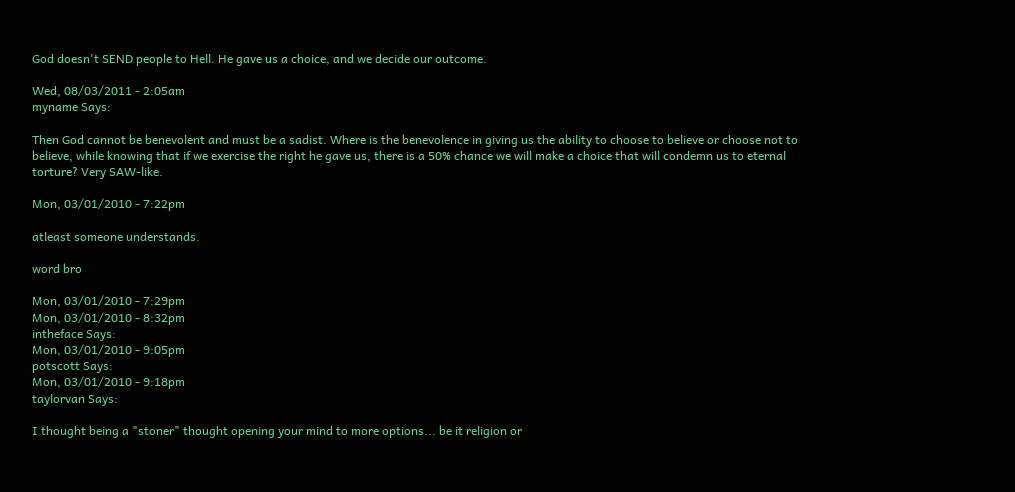God doesn't SEND people to Hell. He gave us a choice, and we decide our outcome.

Wed, 08/03/2011 - 2:05am
myname Says:

Then God cannot be benevolent and must be a sadist. Where is the benevolence in giving us the ability to choose to believe or choose not to believe, while knowing that if we exercise the right he gave us, there is a 50% chance we will make a choice that will condemn us to eternal torture? Very SAW-like.

Mon, 03/01/2010 - 7:22pm

atleast someone understands.

word bro

Mon, 03/01/2010 - 7:29pm
Mon, 03/01/2010 - 8:32pm
intheface Says:
Mon, 03/01/2010 - 9:05pm
potscott Says:
Mon, 03/01/2010 - 9:18pm
taylorvan Says:

I thought being a "stoner" thought opening your mind to more options... be it religion or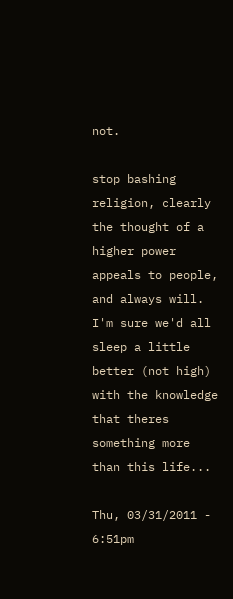not.

stop bashing religion, clearly the thought of a higher power appeals to people, and always will.
I'm sure we'd all sleep a little better (not high) with the knowledge that theres something more than this life...

Thu, 03/31/2011 - 6:51pm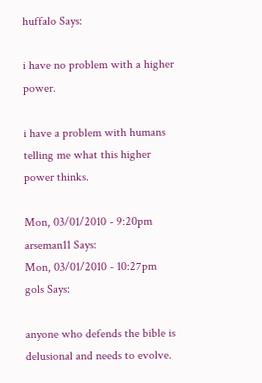huffalo Says:

i have no problem with a higher power.

i have a problem with humans telling me what this higher power thinks.

Mon, 03/01/2010 - 9:20pm
arseman11 Says:
Mon, 03/01/2010 - 10:27pm
gols Says:

anyone who defends the bible is delusional and needs to evolve.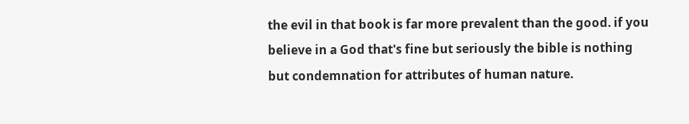the evil in that book is far more prevalent than the good. if you believe in a God that's fine but seriously the bible is nothing but condemnation for attributes of human nature.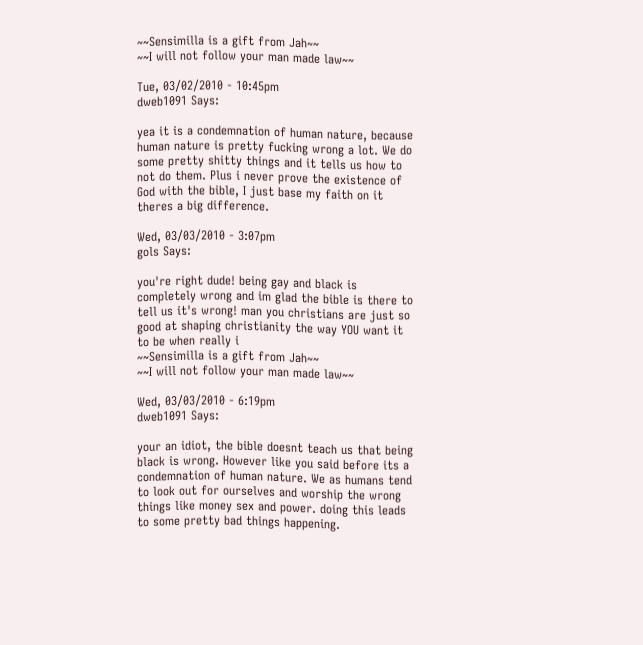~~Sensimilla is a gift from Jah~~
~~I will not follow your man made law~~

Tue, 03/02/2010 - 10:45pm
dweb1091 Says:

yea it is a condemnation of human nature, because human nature is pretty fucking wrong a lot. We do some pretty shitty things and it tells us how to not do them. Plus i never prove the existence of God with the bible, I just base my faith on it theres a big difference.

Wed, 03/03/2010 - 3:07pm
gols Says:

you're right dude! being gay and black is completely wrong and im glad the bible is there to tell us it's wrong! man you christians are just so good at shaping christianity the way YOU want it to be when really i
~~Sensimilla is a gift from Jah~~
~~I will not follow your man made law~~

Wed, 03/03/2010 - 6:19pm
dweb1091 Says:

your an idiot, the bible doesnt teach us that being black is wrong. However like you said before its a condemnation of human nature. We as humans tend to look out for ourselves and worship the wrong things like money sex and power. doing this leads to some pretty bad things happening.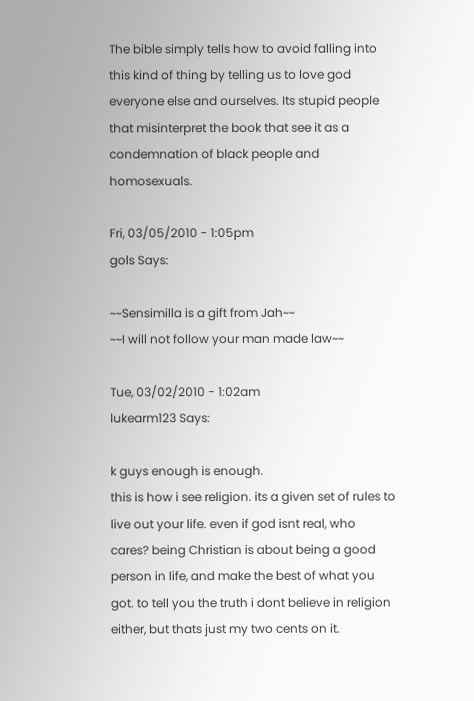The bible simply tells how to avoid falling into this kind of thing by telling us to love god everyone else and ourselves. Its stupid people that misinterpret the book that see it as a condemnation of black people and homosexuals.

Fri, 03/05/2010 - 1:05pm
gols Says:

~~Sensimilla is a gift from Jah~~
~~I will not follow your man made law~~

Tue, 03/02/2010 - 1:02am
lukearm123 Says:

k guys enough is enough.
this is how i see religion. its a given set of rules to live out your life. even if god isnt real, who cares? being Christian is about being a good person in life, and make the best of what you got. to tell you the truth i dont believe in religion either, but thats just my two cents on it.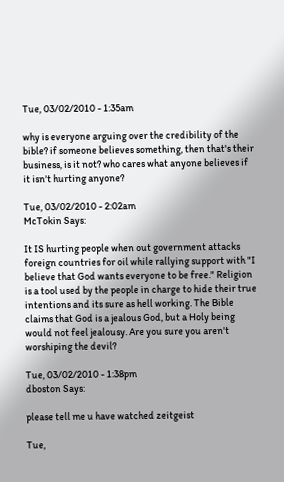Tue, 03/02/2010 - 1:35am

why is everyone arguing over the credibility of the bible? if someone believes something, then that's their business, is it not? who cares what anyone believes if it isn't hurting anyone?

Tue, 03/02/2010 - 2:02am
McTokin Says:

It IS hurting people when out government attacks foreign countries for oil while rallying support with "I believe that God wants everyone to be free." Religion is a tool used by the people in charge to hide their true intentions and its sure as hell working. The Bible claims that God is a jealous God, but a Holy being would not feel jealousy. Are you sure you aren't worshiping the devil?

Tue, 03/02/2010 - 1:38pm
dboston Says:

please tell me u have watched zeitgeist

Tue,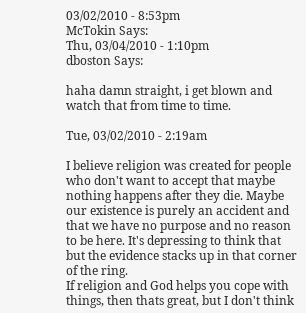03/02/2010 - 8:53pm
McTokin Says:
Thu, 03/04/2010 - 1:10pm
dboston Says:

haha damn straight, i get blown and watch that from time to time.

Tue, 03/02/2010 - 2:19am

I believe religion was created for people who don't want to accept that maybe nothing happens after they die. Maybe our existence is purely an accident and that we have no purpose and no reason to be here. It's depressing to think that but the evidence stacks up in that corner of the ring.
If religion and God helps you cope with things, then thats great, but I don't think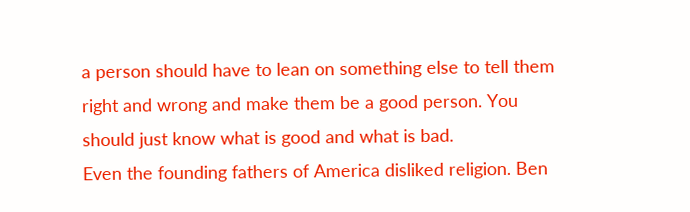a person should have to lean on something else to tell them right and wrong and make them be a good person. You should just know what is good and what is bad.
Even the founding fathers of America disliked religion. Ben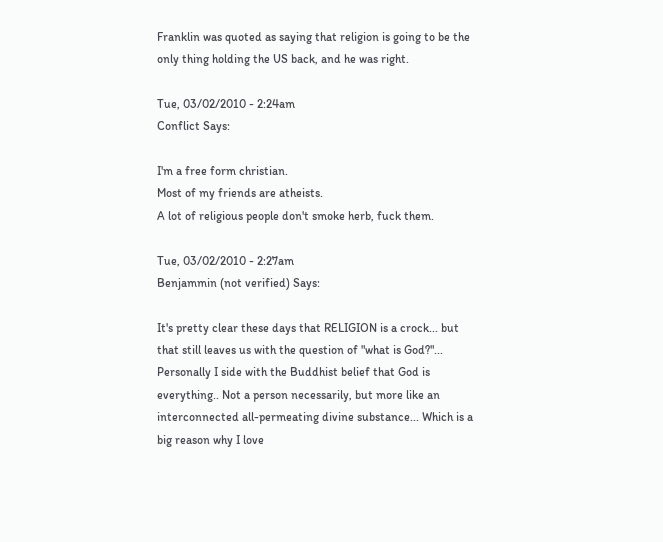Franklin was quoted as saying that religion is going to be the only thing holding the US back, and he was right.

Tue, 03/02/2010 - 2:24am
Conflict Says:

I'm a free form christian.
Most of my friends are atheists.
A lot of religious people don't smoke herb, fuck them.

Tue, 03/02/2010 - 2:27am
Benjammin (not verified) Says:

It's pretty clear these days that RELIGION is a crock... but that still leaves us with the question of "what is God?"... Personally I side with the Buddhist belief that God is everything.. Not a person necessarily, but more like an interconnected all-permeating divine substance... Which is a big reason why I love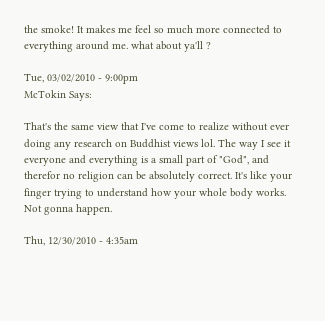the smoke! It makes me feel so much more connected to everything around me. what about ya'll ?

Tue, 03/02/2010 - 9:00pm
McTokin Says:

That's the same view that I've come to realize without ever doing any research on Buddhist views lol. The way I see it everyone and everything is a small part of "God", and therefor no religion can be absolutely correct. It's like your finger trying to understand how your whole body works. Not gonna happen.

Thu, 12/30/2010 - 4:35am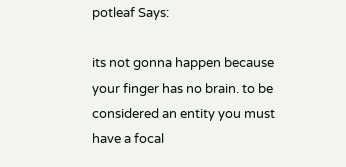potleaf Says:

its not gonna happen because your finger has no brain. to be considered an entity you must have a focal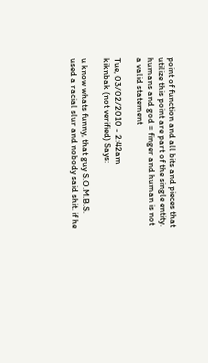point of function and all bits and pieces that utilize this point are part of the single entity. humans and god = finger and human is not a valid statement

Tue, 03/02/2010 - 2:42am
kiknbak (not verified) Says:

u know whats funny, that guy S.O.M.B.S. used a racial slur and nobody said shit. if he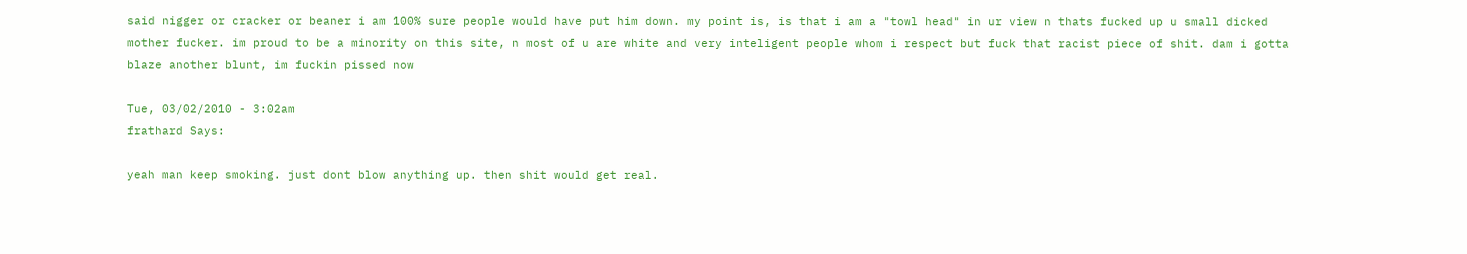said nigger or cracker or beaner i am 100% sure people would have put him down. my point is, is that i am a "towl head" in ur view n thats fucked up u small dicked mother fucker. im proud to be a minority on this site, n most of u are white and very inteligent people whom i respect but fuck that racist piece of shit. dam i gotta blaze another blunt, im fuckin pissed now

Tue, 03/02/2010 - 3:02am
frathard Says:

yeah man keep smoking. just dont blow anything up. then shit would get real.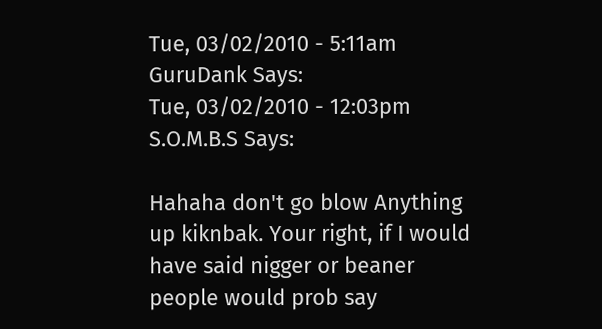Tue, 03/02/2010 - 5:11am
GuruDank Says:
Tue, 03/02/2010 - 12:03pm
S.O.M.B.S Says:

Hahaha don't go blow Anything up kiknbak. Your right, if I would have said nigger or beaner people would prob say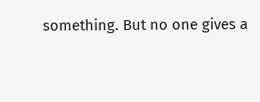something. But no one gives a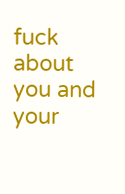fuck about you and your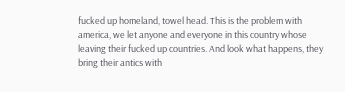fucked up homeland, towel head. This is the problem with america, we let anyone and everyone in this country whose leaving their fucked up countries. And look what happens, they bring their antics with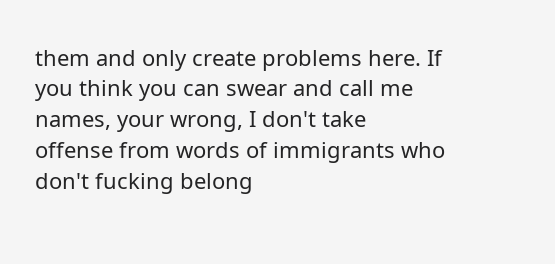them and only create problems here. If you think you can swear and call me names, your wrong, I don't take offense from words of immigrants who don't fucking belong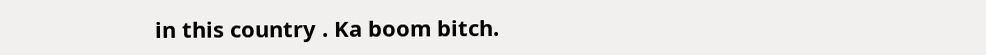in this country . Ka boom bitch.